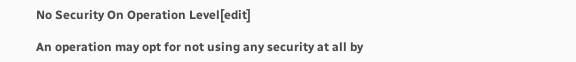No Security On Operation Level[edit]

An operation may opt for not using any security at all by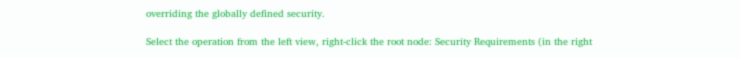overriding the globally defined security.

Select the operation from the left view, right-click the root node: Security Requirements (in the right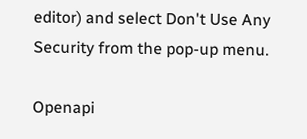editor) and select Don't Use Any Security from the pop-up menu.

Openapi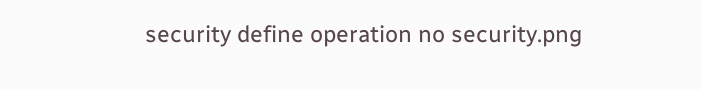security define operation no security.png